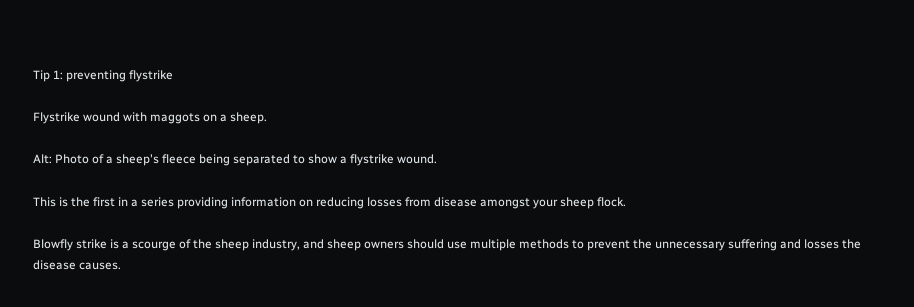Tip 1: preventing flystrike

Flystrike wound with maggots on a sheep.

Alt: Photo of a sheep's fleece being separated to show a flystrike wound.

This is the first in a series providing information on reducing losses from disease amongst your sheep flock.

Blowfly strike is a scourge of the sheep industry, and sheep owners should use multiple methods to prevent the unnecessary suffering and losses the disease causes.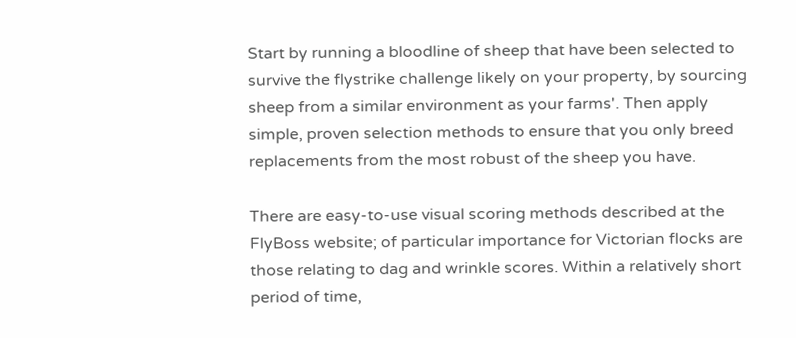Start by running a bloodline of sheep that have been selected to survive the flystrike challenge likely on your property, by sourcing sheep from a similar environment as your farms'. Then apply simple, proven selection methods to ensure that you only breed replacements from the most robust of the sheep you have.

There are easy-to-use visual scoring methods described at the FlyBoss website; of particular importance for Victorian flocks are those relating to dag and wrinkle scores. Within a relatively short period of time,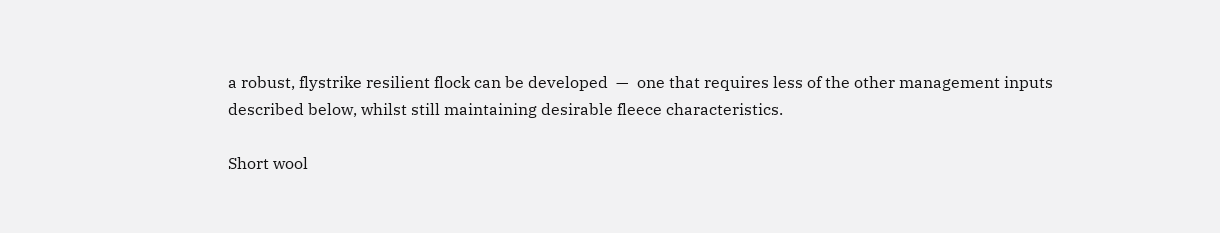a robust, flystrike resilient flock can be developed  —  one that requires less of the other management inputs described below, whilst still maintaining desirable fleece characteristics.

Short wool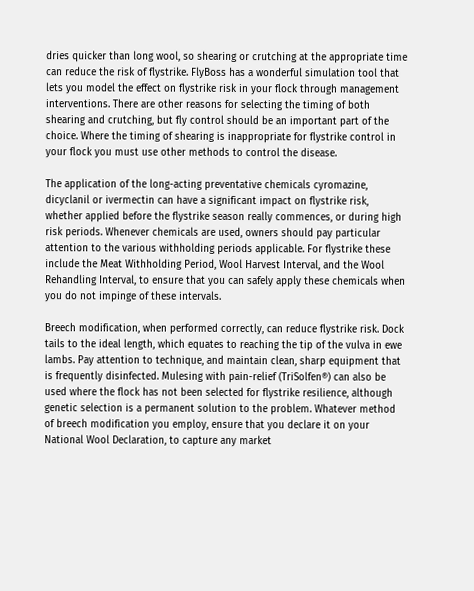dries quicker than long wool, so shearing or crutching at the appropriate time can reduce the risk of flystrike. FlyBoss has a wonderful simulation tool that lets you model the effect on flystrike risk in your flock through management interventions. There are other reasons for selecting the timing of both shearing and crutching, but fly control should be an important part of the choice. Where the timing of shearing is inappropriate for flystrike control in your flock you must use other methods to control the disease.

The application of the long-acting preventative chemicals cyromazine, dicyclanil or ivermectin can have a significant impact on flystrike risk, whether applied before the flystrike season really commences, or during high risk periods. Whenever chemicals are used, owners should pay particular attention to the various withholding periods applicable. For flystrike these include the Meat Withholding Period, Wool Harvest Interval, and the Wool Rehandling Interval, to ensure that you can safely apply these chemicals when you do not impinge of these intervals.

Breech modification, when performed correctly, can reduce flystrike risk. Dock tails to the ideal length, which equates to reaching the tip of the vulva in ewe lambs. Pay attention to technique, and maintain clean, sharp equipment that is frequently disinfected. Mulesing with pain-relief (TriSolfen®) can also be used where the flock has not been selected for flystrike resilience, although genetic selection is a permanent solution to the problem. Whatever method of breech modification you employ, ensure that you declare it on your National Wool Declaration, to capture any market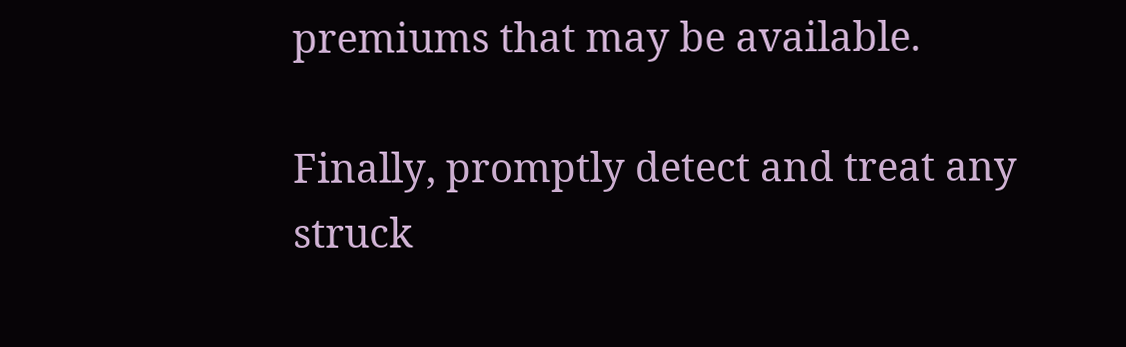premiums that may be available.

Finally, promptly detect and treat any struck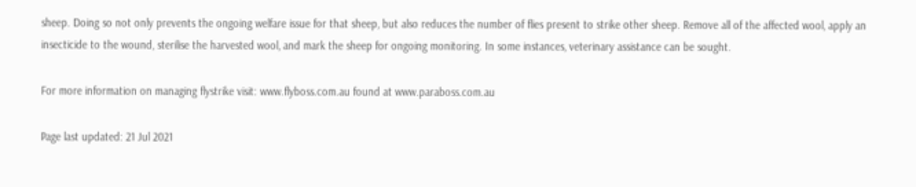sheep. Doing so not only prevents the ongoing welfare issue for that sheep, but also reduces the number of flies present to strike other sheep. Remove all of the affected wool, apply an insecticide to the wound, sterilise the harvested wool, and mark the sheep for ongoing monitoring. In some instances, veterinary assistance can be sought.

For more information on managing flystrike visit: www.flyboss.com.au found at www.paraboss.com.au

Page last updated: 21 Jul 2021